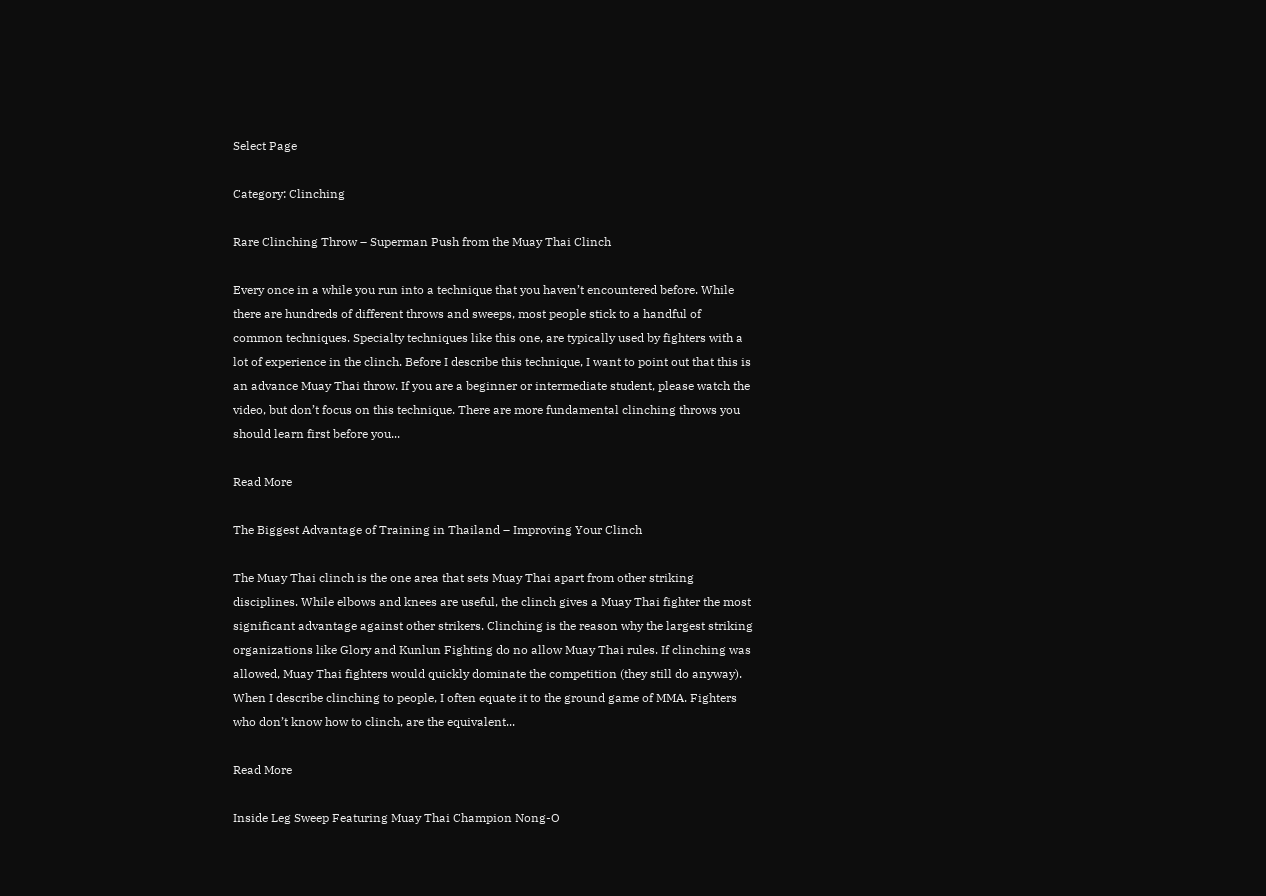Select Page

Category: Clinching

Rare Clinching Throw – Superman Push from the Muay Thai Clinch

Every once in a while you run into a technique that you haven’t encountered before. While there are hundreds of different throws and sweeps, most people stick to a handful of common techniques. Specialty techniques like this one, are typically used by fighters with a lot of experience in the clinch. Before I describe this technique, I want to point out that this is an advance Muay Thai throw. If you are a beginner or intermediate student, please watch the video, but don’t focus on this technique. There are more fundamental clinching throws you should learn first before you...

Read More

The Biggest Advantage of Training in Thailand – Improving Your Clinch

The Muay Thai clinch is the one area that sets Muay Thai apart from other striking disciplines. While elbows and knees are useful, the clinch gives a Muay Thai fighter the most significant advantage against other strikers. Clinching is the reason why the largest striking organizations like Glory and Kunlun Fighting do no allow Muay Thai rules. If clinching was allowed, Muay Thai fighters would quickly dominate the competition (they still do anyway). When I describe clinching to people, I often equate it to the ground game of MMA. Fighters who don’t know how to clinch, are the equivalent...

Read More

Inside Leg Sweep Featuring Muay Thai Champion Nong-O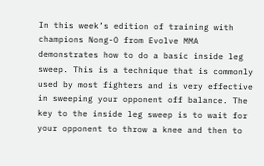In this week’s edition of training with champions Nong-O from Evolve MMA demonstrates how to do a basic inside leg sweep. This is a technique that is commonly used by most fighters and is very effective in sweeping your opponent off balance. The key to the inside leg sweep is to wait for your opponent to throw a knee and then to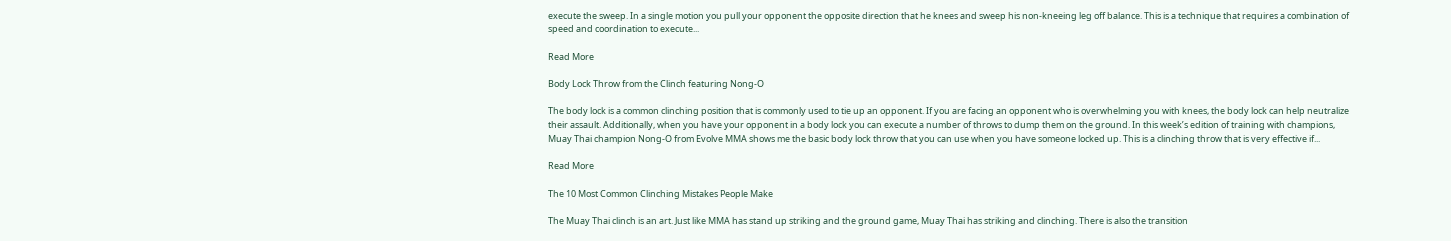execute the sweep. In a single motion you pull your opponent the opposite direction that he knees and sweep his non-kneeing leg off balance. This is a technique that requires a combination of speed and coordination to execute...

Read More

Body Lock Throw from the Clinch featuring Nong-O

The body lock is a common clinching position that is commonly used to tie up an opponent. If you are facing an opponent who is overwhelming you with knees, the body lock can help neutralize their assault. Additionally, when you have your opponent in a body lock you can execute a number of throws to dump them on the ground. In this week’s edition of training with champions, Muay Thai champion Nong-O from Evolve MMA shows me the basic body lock throw that you can use when you have someone locked up. This is a clinching throw that is very effective if...

Read More

The 10 Most Common Clinching Mistakes People Make

The Muay Thai clinch is an art. Just like MMA has stand up striking and the ground game, Muay Thai has striking and clinching. There is also the transition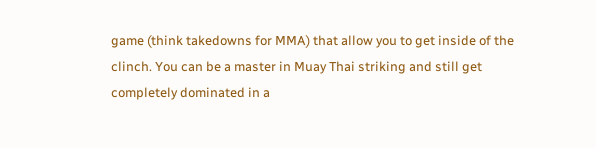game (think takedowns for MMA) that allow you to get inside of the clinch. You can be a master in Muay Thai striking and still get completely dominated in a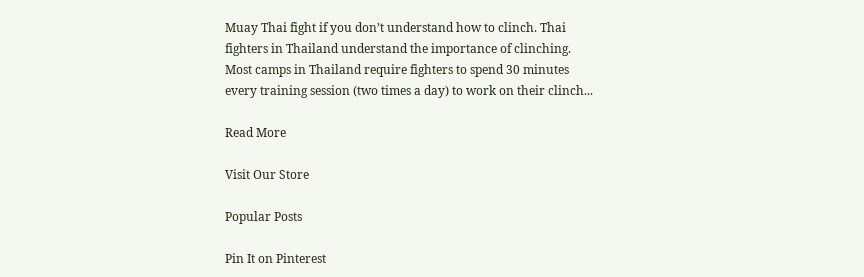Muay Thai fight if you don’t understand how to clinch. Thai fighters in Thailand understand the importance of clinching. Most camps in Thailand require fighters to spend 30 minutes every training session (two times a day) to work on their clinch...

Read More

Visit Our Store

Popular Posts

Pin It on Pinterest